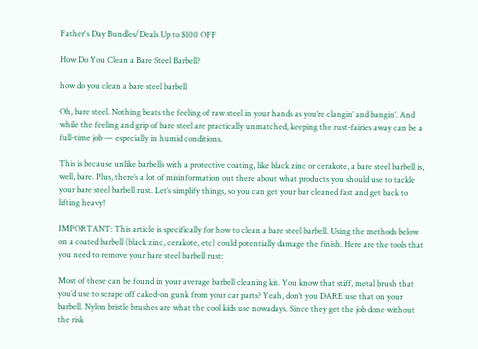Father's Day Bundles/Deals Up to $100 OFF

How Do You Clean a Bare Steel Barbell?

how do you clean a bare steel barbell

Oh, bare steel. Nothing beats the feeling of raw steel in your hands as you’re clangin’ and bangin’. And while the feeling and grip of bare steel are practically unmatched, keeping the rust-fairies away can be a full-time job — especially in humid conditions.

This is because unlike barbells with a protective coating, like black zinc or cerakote, a bare steel barbell is, well, bare. Plus, there’s a lot of misinformation out there about what products you should use to tackle your bare steel barbell rust. Let’s simplify things, so you can get your bar cleaned fast and get back to lifting heavy!

IMPORTANT: This article is specifically for how to clean a bare steel barbell. Using the methods below on a coated barbell (black zinc, cerakote, etc) could potentially damage the finish. Here are the tools that you need to remove your bare steel barbell rust:

Most of these can be found in your average barbell cleaning kit. You know that stiff, metal brush that you’d use to scrape off caked-on gunk from your car parts? Yeah, don’t you DARE use that on your barbell. Nylon bristle brushes are what the cool kids use nowadays. Since they get the job done without the risk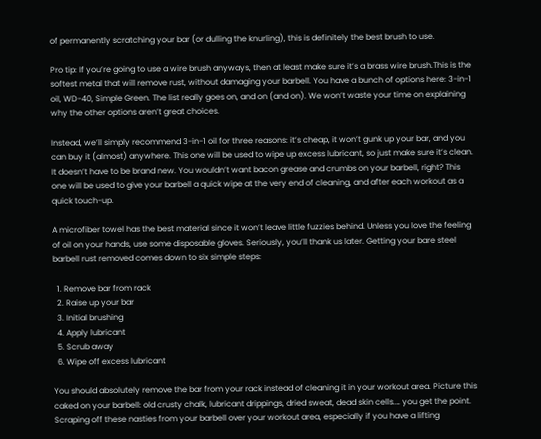of permanently scratching your bar (or dulling the knurling), this is definitely the best brush to use.

Pro tip: If you’re going to use a wire brush anyways, then at least make sure it’s a brass wire brush.This is the softest metal that will remove rust, without damaging your barbell. You have a bunch of options here: 3-in-1 oil, WD-40, Simple Green. The list really goes on, and on (and on). We won’t waste your time on explaining why the other options aren’t great choices.

Instead, we’ll simply recommend 3-in-1 oil for three reasons: it’s cheap, it won’t gunk up your bar, and you can buy it (almost) anywhere. This one will be used to wipe up excess lubricant, so just make sure it’s clean. It doesn’t have to be brand new. You wouldn’t want bacon grease and crumbs on your barbell, right? This one will be used to give your barbell a quick wipe at the very end of cleaning, and after each workout as a quick touch-up.

A microfiber towel has the best material since it won’t leave little fuzzies behind. Unless you love the feeling of oil on your hands, use some disposable gloves. Seriously, you’ll thank us later. Getting your bare steel barbell rust removed comes down to six simple steps:

  1. Remove bar from rack
  2. Raise up your bar
  3. Initial brushing
  4. Apply lubricant
  5. Scrub away
  6. Wipe off excess lubricant

You should absolutely remove the bar from your rack instead of cleaning it in your workout area. Picture this caked on your barbell: old crusty chalk, lubricant drippings, dried sweat, dead skin cells.… you get the point. Scraping off these nasties from your barbell over your workout area, especially if you have a lifting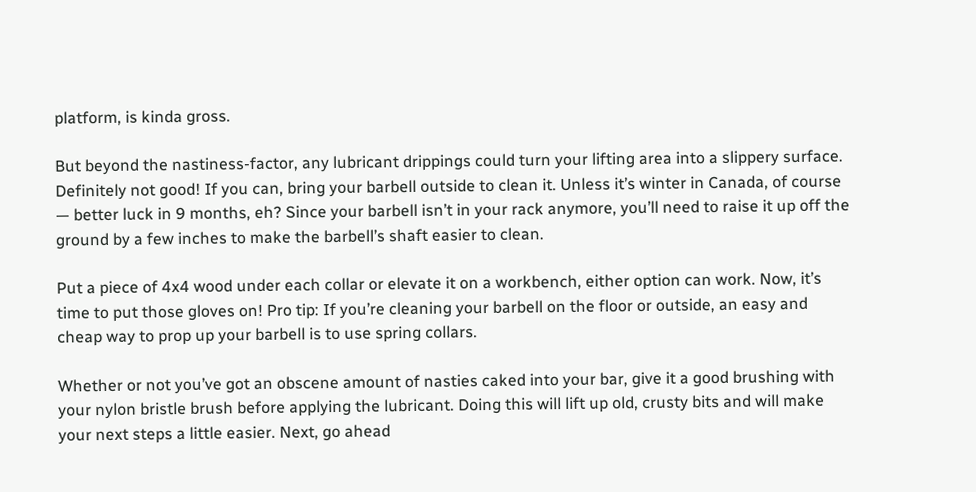platform, is kinda gross.

But beyond the nastiness-factor, any lubricant drippings could turn your lifting area into a slippery surface. Definitely not good! If you can, bring your barbell outside to clean it. Unless it’s winter in Canada, of course — better luck in 9 months, eh? Since your barbell isn’t in your rack anymore, you’ll need to raise it up off the ground by a few inches to make the barbell’s shaft easier to clean.

Put a piece of 4x4 wood under each collar or elevate it on a workbench, either option can work. Now, it’s time to put those gloves on! Pro tip: If you’re cleaning your barbell on the floor or outside, an easy and cheap way to prop up your barbell is to use spring collars.

Whether or not you’ve got an obscene amount of nasties caked into your bar, give it a good brushing with your nylon bristle brush before applying the lubricant. Doing this will lift up old, crusty bits and will make your next steps a little easier. Next, go ahead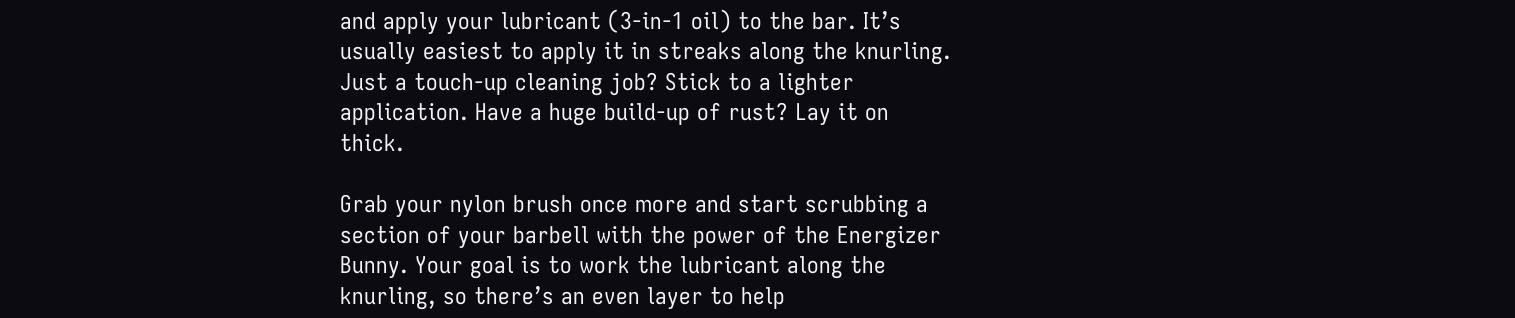and apply your lubricant (3-in-1 oil) to the bar. It’s usually easiest to apply it in streaks along the knurling. Just a touch-up cleaning job? Stick to a lighter application. Have a huge build-up of rust? Lay it on thick.

Grab your nylon brush once more and start scrubbing a section of your barbell with the power of the Energizer Bunny. Your goal is to work the lubricant along the knurling, so there’s an even layer to help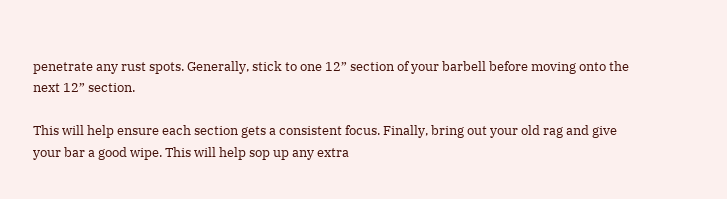penetrate any rust spots. Generally, stick to one 12” section of your barbell before moving onto the next 12” section.

This will help ensure each section gets a consistent focus. Finally, bring out your old rag and give your bar a good wipe. This will help sop up any extra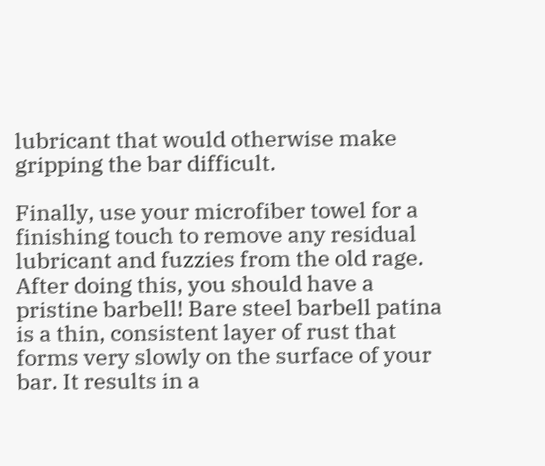lubricant that would otherwise make gripping the bar difficult.

Finally, use your microfiber towel for a finishing touch to remove any residual lubricant and fuzzies from the old rage. After doing this, you should have a pristine barbell! Bare steel barbell patina is a thin, consistent layer of rust that forms very slowly on the surface of your bar. It results in a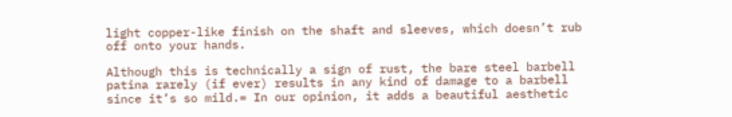light copper-like finish on the shaft and sleeves, which doesn’t rub off onto your hands.

Although this is technically a sign of rust, the bare steel barbell patina rarely (if ever) results in any kind of damage to a barbell since it’s so mild.= In our opinion, it adds a beautiful aesthetic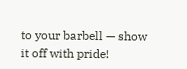to your barbell — show it off with pride!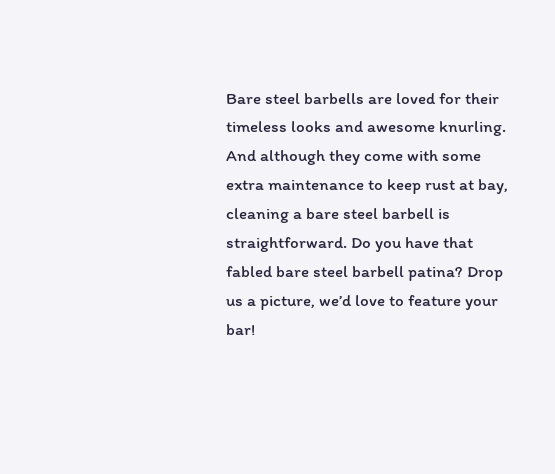Bare steel barbells are loved for their timeless looks and awesome knurling. And although they come with some extra maintenance to keep rust at bay, cleaning a bare steel barbell is straightforward. Do you have that fabled bare steel barbell patina? Drop us a picture, we’d love to feature your bar!